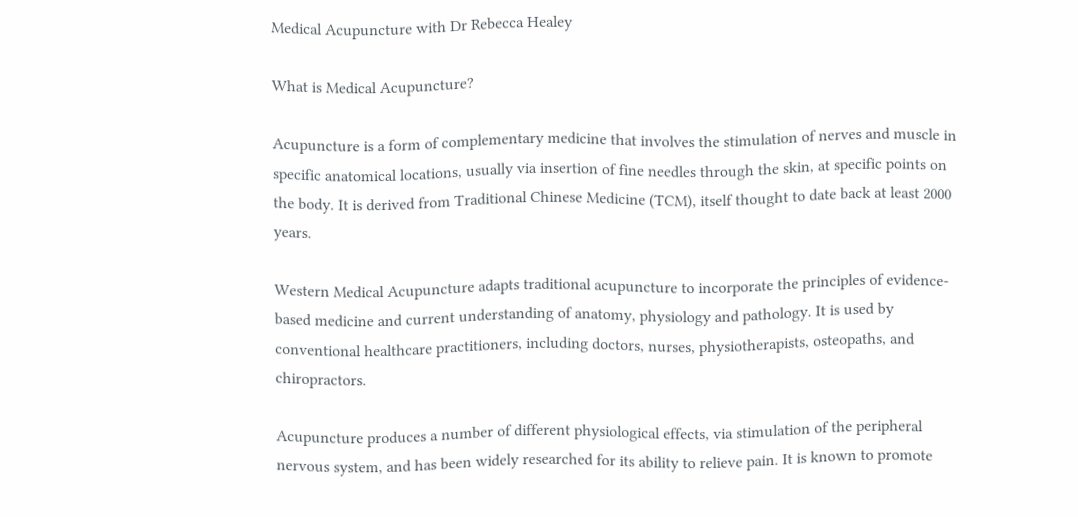Medical Acupuncture with Dr Rebecca Healey

What is Medical Acupuncture?

Acupuncture is a form of complementary medicine that involves the stimulation of nerves and muscle in specific anatomical locations, usually via insertion of fine needles through the skin, at specific points on the body. It is derived from Traditional Chinese Medicine (TCM), itself thought to date back at least 2000 years.

Western Medical Acupuncture adapts traditional acupuncture to incorporate the principles of evidence-based medicine and current understanding of anatomy, physiology and pathology. It is used by conventional healthcare practitioners, including doctors, nurses, physiotherapists, osteopaths, and chiropractors.

Acupuncture produces a number of different physiological effects, via stimulation of the peripheral nervous system, and has been widely researched for its ability to relieve pain. It is known to promote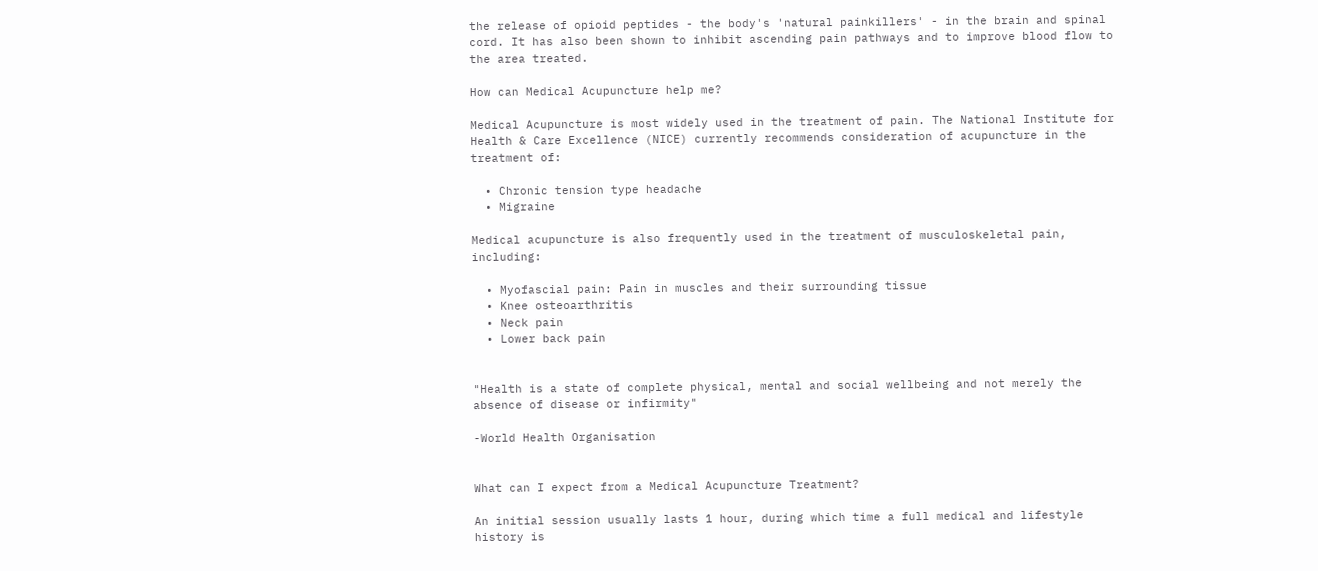the release of opioid peptides - the body's 'natural painkillers' - in the brain and spinal cord. It has also been shown to inhibit ascending pain pathways and to improve blood flow to the area treated.

How can Medical Acupuncture help me?

Medical Acupuncture is most widely used in the treatment of pain. The National Institute for Health & Care Excellence (NICE) currently recommends consideration of acupuncture in the treatment of:

  • Chronic tension type headache
  • Migraine

Medical acupuncture is also frequently used in the treatment of musculoskeletal pain, including:

  • Myofascial pain: Pain in muscles and their surrounding tissue
  • Knee osteoarthritis
  • Neck pain
  • Lower back pain


"Health is a state of complete physical, mental and social wellbeing and not merely the absence of disease or infirmity"

-World Health Organisation


What can I expect from a Medical Acupuncture Treatment?

An initial session usually lasts 1 hour, during which time a full medical and lifestyle history is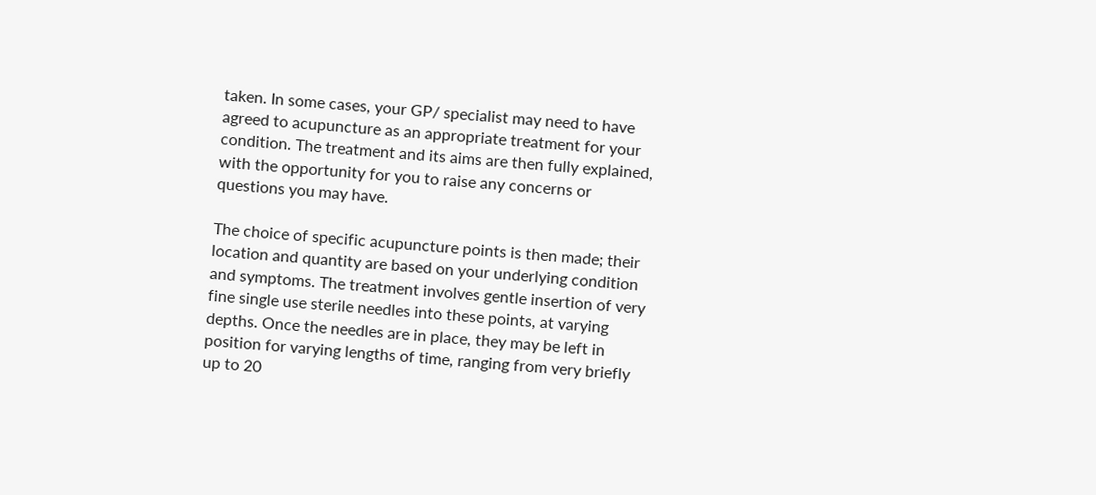taken. In some cases, your GP/ specialist may need to have agreed to acupuncture as an appropriate treatment for your condition. The treatment and its aims are then fully explained, with the opportunity for you to raise any concerns or questions you may have.

The choice of specific acupuncture points is then made; their location and quantity are based on your underlying condition and symptoms. The treatment involves gentle insertion of very fine single use sterile needles into these points, at varying depths. Once the needles are in place, they may be left in position for varying lengths of time, ranging from very briefly up to 20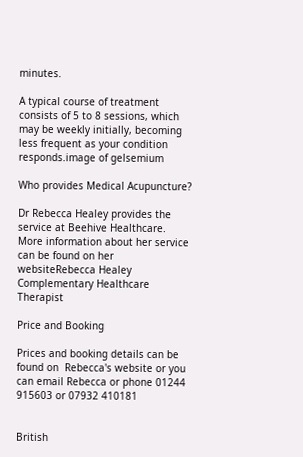minutes.

A typical course of treatment consists of 5 to 8 sessions, which may be weekly initially, becoming less frequent as your condition responds.image of gelsemium

Who provides Medical Acupuncture?

Dr Rebecca Healey provides the service at Beehive Healthcare.  More information about her service can be found on her websiteRebecca Healey Complementary Healthcare Therapist

Price and Booking

Prices and booking details can be found on  Rebecca's website or you can email Rebecca or phone 01244 915603 or 07932 410181


British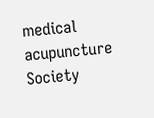medical acupuncture Society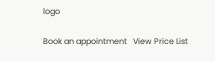logo

Book an appointment   View Price List